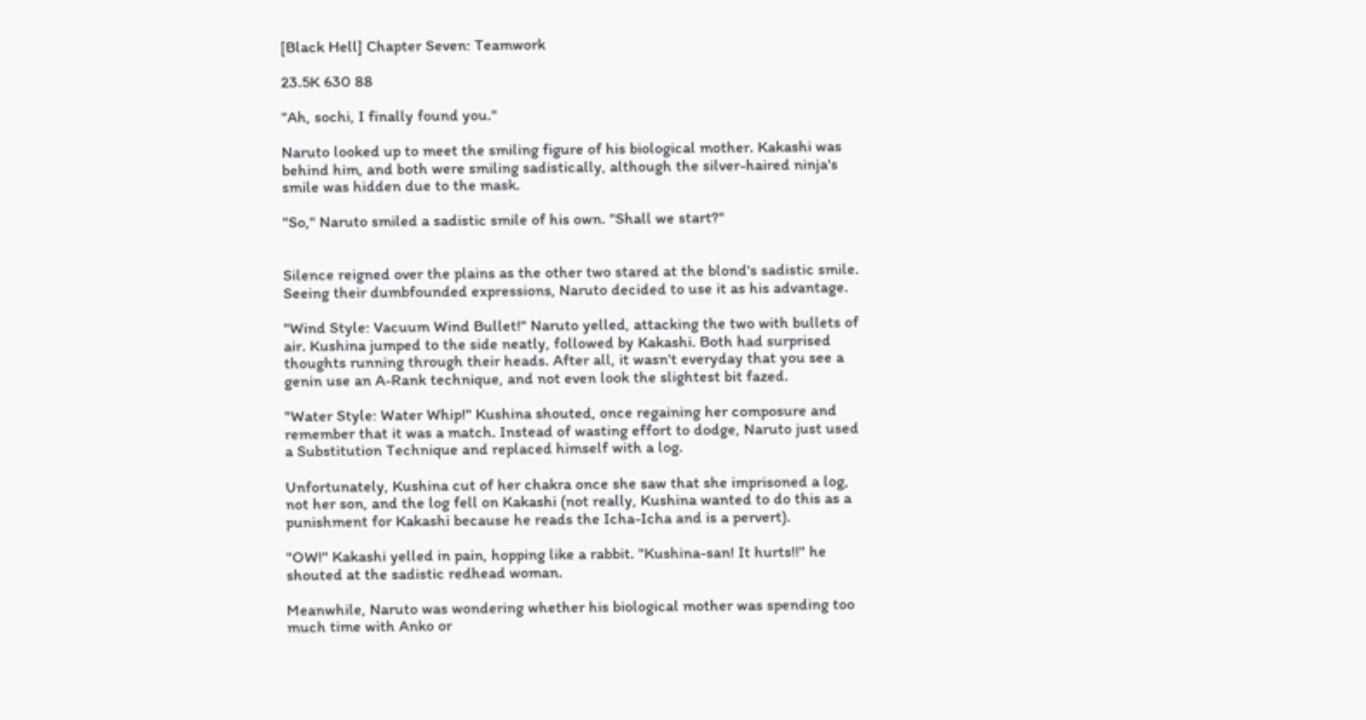[Black Hell] Chapter Seven: Teamwork

23.5K 630 88

"Ah, sochi, I finally found you."

Naruto looked up to meet the smiling figure of his biological mother. Kakashi was behind him, and both were smiling sadistically, although the silver-haired ninja's smile was hidden due to the mask.

"So," Naruto smiled a sadistic smile of his own. "Shall we start?"


Silence reigned over the plains as the other two stared at the blond's sadistic smile. Seeing their dumbfounded expressions, Naruto decided to use it as his advantage.

"Wind Style: Vacuum Wind Bullet!" Naruto yelled, attacking the two with bullets of air. Kushina jumped to the side neatly, followed by Kakashi. Both had surprised thoughts running through their heads. After all, it wasn't everyday that you see a genin use an A-Rank technique, and not even look the slightest bit fazed.

"Water Style: Water Whip!" Kushina shouted, once regaining her composure and remember that it was a match. Instead of wasting effort to dodge, Naruto just used a Substitution Technique and replaced himself with a log.

Unfortunately, Kushina cut of her chakra once she saw that she imprisoned a log, not her son, and the log fell on Kakashi (not really, Kushina wanted to do this as a punishment for Kakashi because he reads the Icha-Icha and is a pervert).

"OW!" Kakashi yelled in pain, hopping like a rabbit. "Kushina-san! It hurts!!" he shouted at the sadistic redhead woman.

Meanwhile, Naruto was wondering whether his biological mother was spending too much time with Anko or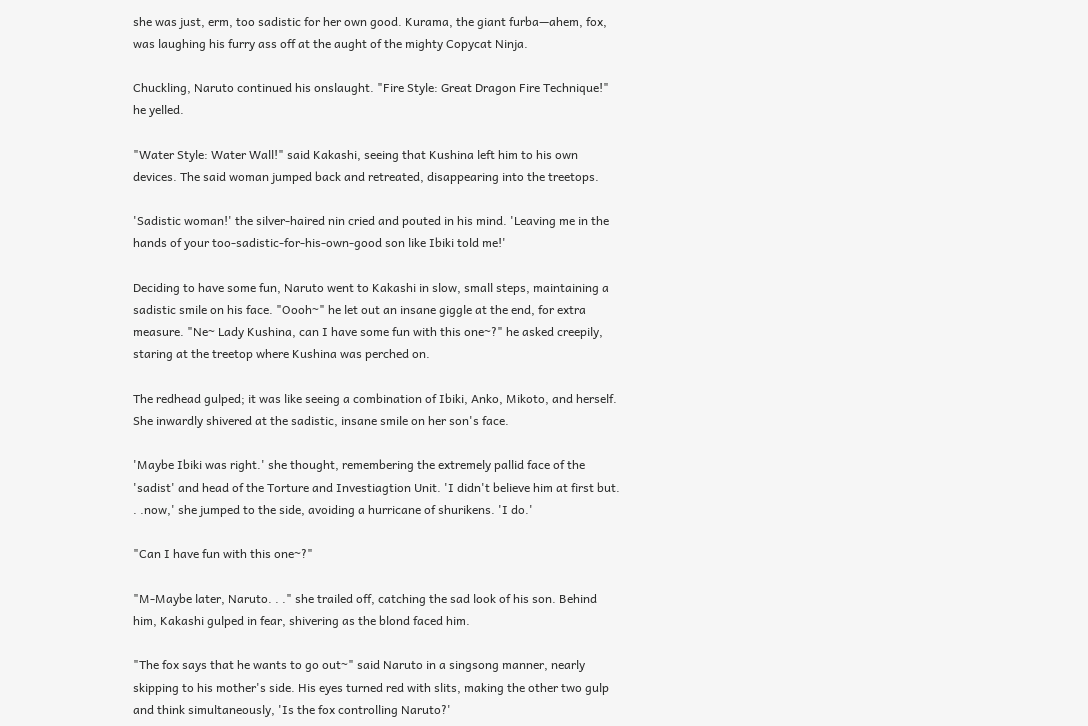she was just, erm, too sadistic for her own good. Kurama, the giant furba—ahem, fox, was laughing his furry ass off at the aught of the mighty Copycat Ninja.

Chuckling, Naruto continued his onslaught. "Fire Style: Great Dragon Fire Technique!" he yelled.

"Water Style: Water Wall!" said Kakashi, seeing that Kushina left him to his own devices. The said woman jumped back and retreated, disappearing into the treetops.

'Sadistic woman!' the silver-haired nin cried and pouted in his mind. 'Leaving me in the hands of your too-sadistic-for-his-own-good son like Ibiki told me!'

Deciding to have some fun, Naruto went to Kakashi in slow, small steps, maintaining a sadistic smile on his face. "Oooh~" he let out an insane giggle at the end, for extra measure. "Ne~ Lady Kushina, can I have some fun with this one~?" he asked creepily, staring at the treetop where Kushina was perched on.

The redhead gulped; it was like seeing a combination of Ibiki, Anko, Mikoto, and herself. She inwardly shivered at the sadistic, insane smile on her son's face.

'Maybe Ibiki was right.' she thought, remembering the extremely pallid face of the 'sadist' and head of the Torture and Investiagtion Unit. 'I didn't believe him at first but. . .now,' she jumped to the side, avoiding a hurricane of shurikens. 'I do.'

"Can I have fun with this one~?"

"M-Maybe later, Naruto. . ." she trailed off, catching the sad look of his son. Behind him, Kakashi gulped in fear, shivering as the blond faced him.

"The fox says that he wants to go out~" said Naruto in a singsong manner, nearly skipping to his mother's side. His eyes turned red with slits, making the other two gulp and think simultaneously, 'Is the fox controlling Naruto?'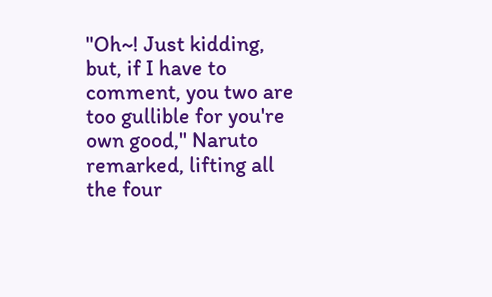"Oh~! Just kidding, but, if I have to comment, you two are too gullible for you're own good," Naruto remarked, lifting all the four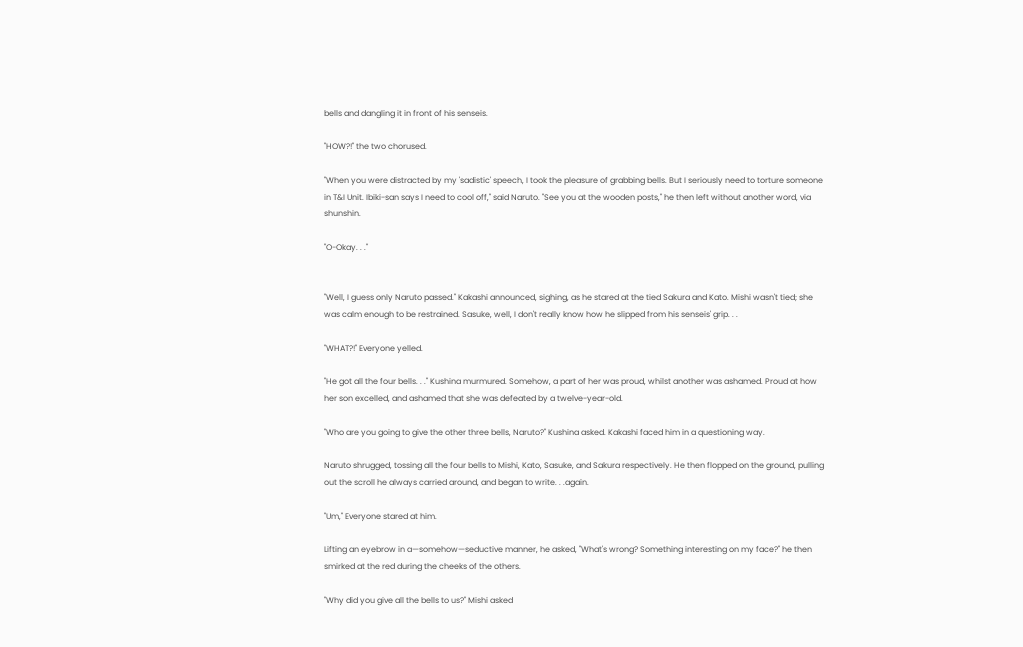bells and dangling it in front of his senseis.

"HOW?!" the two chorused.

"When you were distracted by my 'sadistic' speech, I took the pleasure of grabbing bells. But I seriously need to torture someone in T&I Unit. Ibiki-san says I need to cool off," said Naruto. "See you at the wooden posts," he then left without another word, via shunshin.

"O-Okay. . ."


"Well, I guess only Naruto passed." Kakashi announced, sighing, as he stared at the tied Sakura and Kato. Mishi wasn't tied; she was calm enough to be restrained. Sasuke, well, I don't really know how he slipped from his senseis' grip. . .

"WHAT?!" Everyone yelled.

"He got all the four bells. . ." Kushina murmured. Somehow, a part of her was proud, whilst another was ashamed. Proud at how her son excelled, and ashamed that she was defeated by a twelve-year-old.

"Who are you going to give the other three bells, Naruto?" Kushina asked. Kakashi faced him in a questioning way.

Naruto shrugged, tossing all the four bells to Mishi, Kato, Sasuke, and Sakura respectively. He then flopped on the ground, pulling out the scroll he always carried around, and began to write. . .again.

"Um," Everyone stared at him.

Lifting an eyebrow in a—somehow—seductive manner, he asked, "What's wrong? Something interesting on my face?" he then smirked at the red during the cheeks of the others.

"Why did you give all the bells to us?" Mishi asked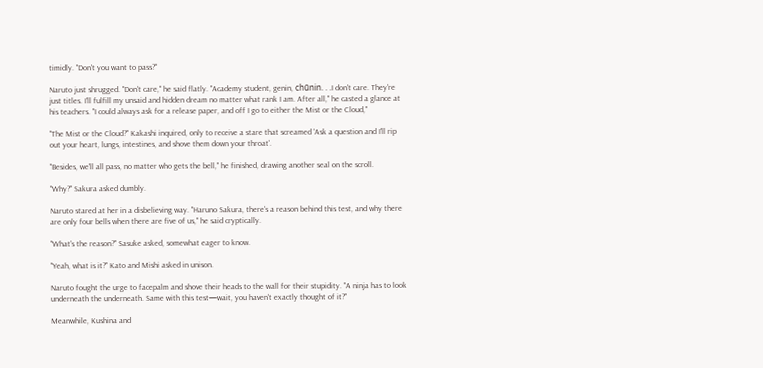timidly. "Don't you want to pass?"

Naruto just shrugged. "Don't care," he said flatly. "Academy student, genin, chūnin. . .I don't care. They're just titles. I'll fulfill my unsaid and hidden dream no matter what rank I am. After all," he casted a glance at his teachers. "I could always ask for a release paper, and off I go to either the Mist or the Cloud,"

"The Mist or the Cloud?" Kakashi inquired, only to receive a stare that screamed 'Ask a question and I'll rip out your heart, lungs, intestines, and shove them down your throat'.

"Besides, we'll all pass, no matter who gets the bell," he finished, drawing another seal on the scroll.

"Why?" Sakura asked dumbly.

Naruto stared at her in a disbelieving way. "Haruno Sakura, there's a reason behind this test, and why there are only four bells when there are five of us," he said cryptically.

"What's the reason?" Sasuke asked, somewhat eager to know.

"Yeah, what is it?" Kato and Mishi asked in unison.

Naruto fought the urge to facepalm and shove their heads to the wall for their stupidity. "A ninja has to look underneath the underneath. Same with this test—wait, you haven't exactly thought of it?"

Meanwhile, Kushina and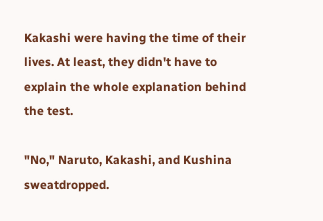Kakashi were having the time of their lives. At least, they didn't have to explain the whole explanation behind the test.

"No," Naruto, Kakashi, and Kushina sweatdropped.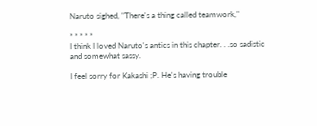Naruto sighed, "There's a thing called teamwork,"

* * * * *
I think I loved Naruto's antics in this chapter. . .so sadistic and somewhat sassy.

I feel sorry for Kakashi ;P. He's having trouble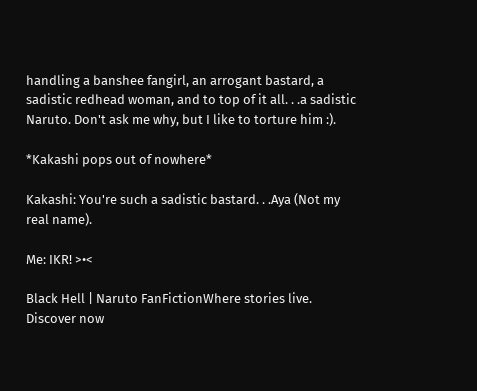handling a banshee fangirl, an arrogant bastard, a sadistic redhead woman, and to top of it all. . .a sadistic Naruto. Don't ask me why, but I like to torture him :).

*Kakashi pops out of nowhere*

Kakashi: You're such a sadistic bastard. . .Aya (Not my real name).

Me: IKR! >•<

Black Hell | Naruto FanFictionWhere stories live. Discover now